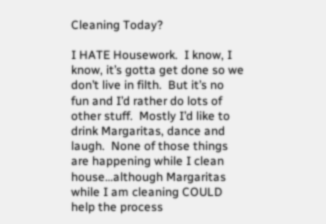Cleaning Today?

I HATE Housework.  I know, I know, it’s gotta get done so we don’t live in filth.  But it’s no fun and I’d rather do lots of other stuff.  Mostly I’d like to drink Margaritas, dance and laugh.  None of those things are happening while I clean house…although Margaritas while I am cleaning COULD help the process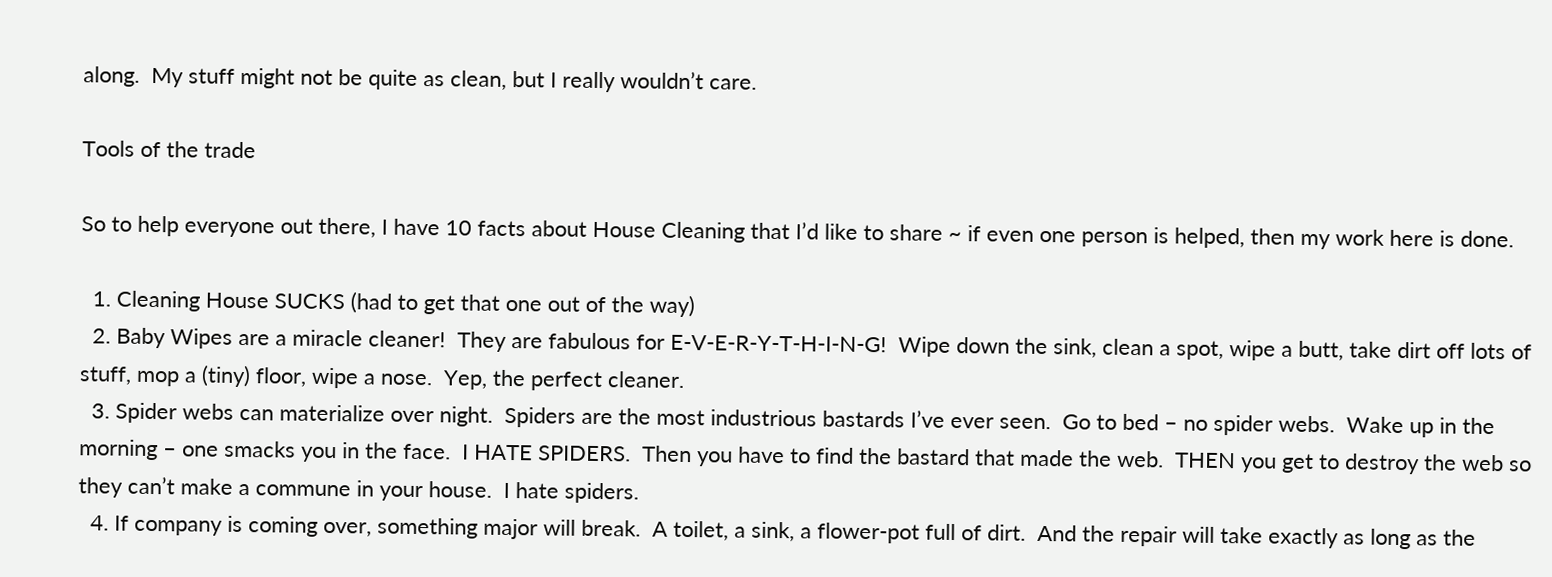along.  My stuff might not be quite as clean, but I really wouldn’t care.

Tools of the trade

So to help everyone out there, I have 10 facts about House Cleaning that I’d like to share ~ if even one person is helped, then my work here is done.

  1. Cleaning House SUCKS (had to get that one out of the way)
  2. Baby Wipes are a miracle cleaner!  They are fabulous for E-V-E-R-Y-T-H-I-N-G!  Wipe down the sink, clean a spot, wipe a butt, take dirt off lots of stuff, mop a (tiny) floor, wipe a nose.  Yep, the perfect cleaner.
  3. Spider webs can materialize over night.  Spiders are the most industrious bastards I’ve ever seen.  Go to bed – no spider webs.  Wake up in the morning – one smacks you in the face.  I HATE SPIDERS.  Then you have to find the bastard that made the web.  THEN you get to destroy the web so they can’t make a commune in your house.  I hate spiders.
  4. If company is coming over, something major will break.  A toilet, a sink, a flower-pot full of dirt.  And the repair will take exactly as long as the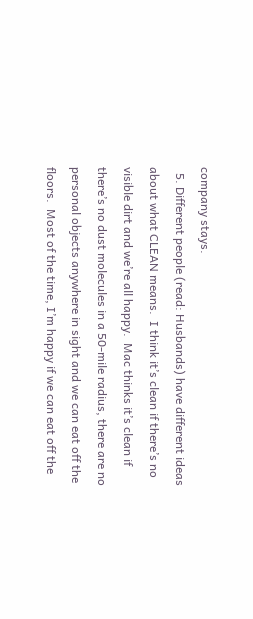company stays.
  5. Different people (read: Husbands) have different ideas about what CLEAN means.  I think it’s clean if there’s no visible dirt and we’re all happy.  Mac thinks it’s clean if there’s no dust molecules in a 50-mile radius, there are no personal objects anywhere in sight and we can eat off the floors.  Most of the time, I’m happy if we can eat off the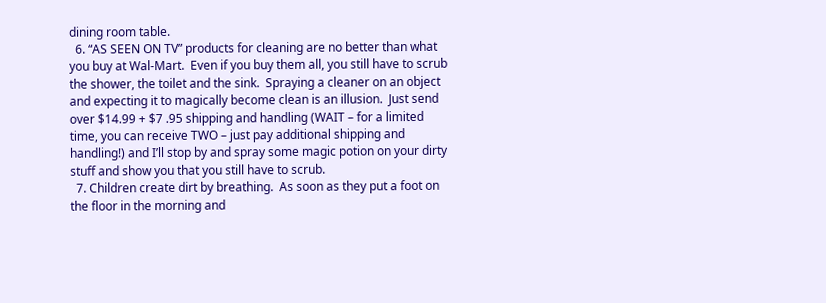dining room table.
  6. “AS SEEN ON TV” products for cleaning are no better than what you buy at Wal-Mart.  Even if you buy them all, you still have to scrub the shower, the toilet and the sink.  Spraying a cleaner on an object and expecting it to magically become clean is an illusion.  Just send over $14.99 + $7 .95 shipping and handling (WAIT – for a limited time, you can receive TWO – just pay additional shipping and handling!) and I’ll stop by and spray some magic potion on your dirty stuff and show you that you still have to scrub.
  7. Children create dirt by breathing.  As soon as they put a foot on the floor in the morning and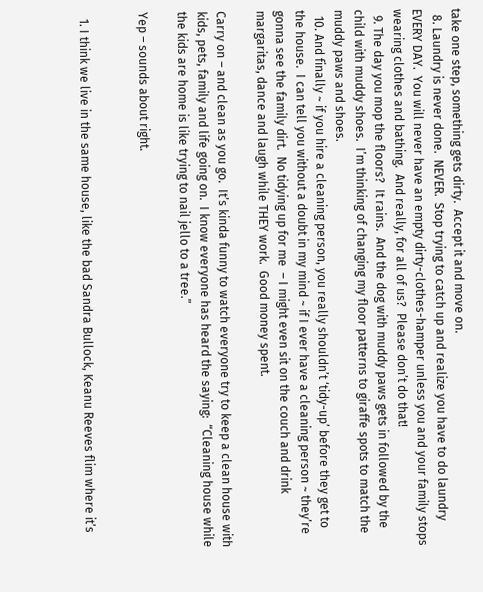take one step, something gets dirty.  Accept it and move on.
  8. Laundry is never done.  NEVER.  Stop trying to catch up and realize you have to do laundry EVERY DAY.  You will never have an empty dirty-clothes-hamper unless you and your family stops wearing clothes and bathing.  And really, for all of us?  Please don’t do that!
  9. The day you mop the floors?  It rains.  And the dog with muddy paws gets in followed by the child with muddy shoes.  I’m thinking of changing my floor patterns to giraffe spots to match the muddy paws and shoes.
  10. And finally ~ if you hire a cleaning person, you really shouldn’t ‘tidy-up’ before they get to the house.  I can tell you without a doubt in my mind ~ if I ever have a cleaning person ~ they’re gonna see the family dirt.  No tidying up for me  – I might even sit on the couch and drink margaritas, dance and laugh while THEY work.  Good money spent.

Carry on – and clean as you go.  It’s kinda funny to watch everyone try to keep a clean house with kids, pets, family and life going on.  I know everyone has heard the saying:  “Cleaning house while the kids are home is like trying to nail jello to a tree.”

Yep – sounds about right.


  1. I think we live in the same house, like the bad Sandra Bullock, Keanu Reeves flim where it’s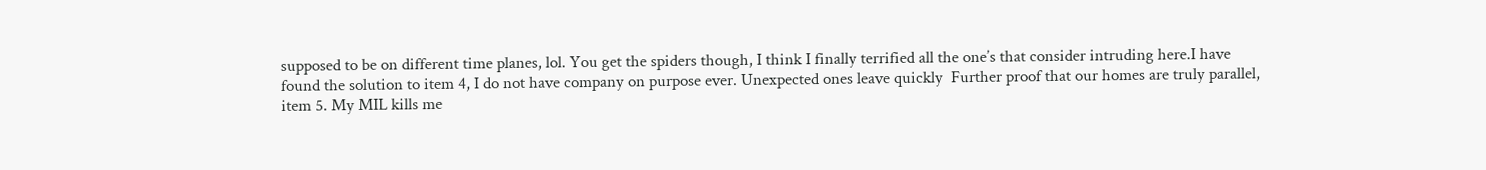supposed to be on different time planes, lol. You get the spiders though, I think I finally terrified all the one’s that consider intruding here.I have found the solution to item 4, I do not have company on purpose ever. Unexpected ones leave quickly  Further proof that our homes are truly parallel, item 5. My MIL kills me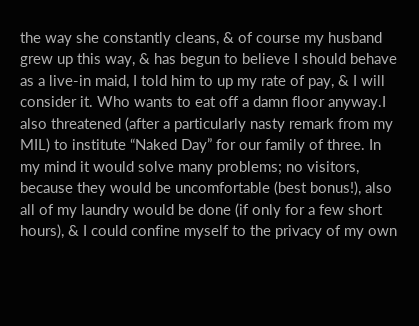the way she constantly cleans, & of course my husband grew up this way, & has begun to believe I should behave as a live-in maid, I told him to up my rate of pay, & I will consider it. Who wants to eat off a damn floor anyway.I also threatened (after a particularly nasty remark from my MIL) to institute “Naked Day” for our family of three. In my mind it would solve many problems; no visitors, because they would be uncomfortable (best bonus!), also all of my laundry would be done (if only for a few short hours), & I could confine myself to the privacy of my own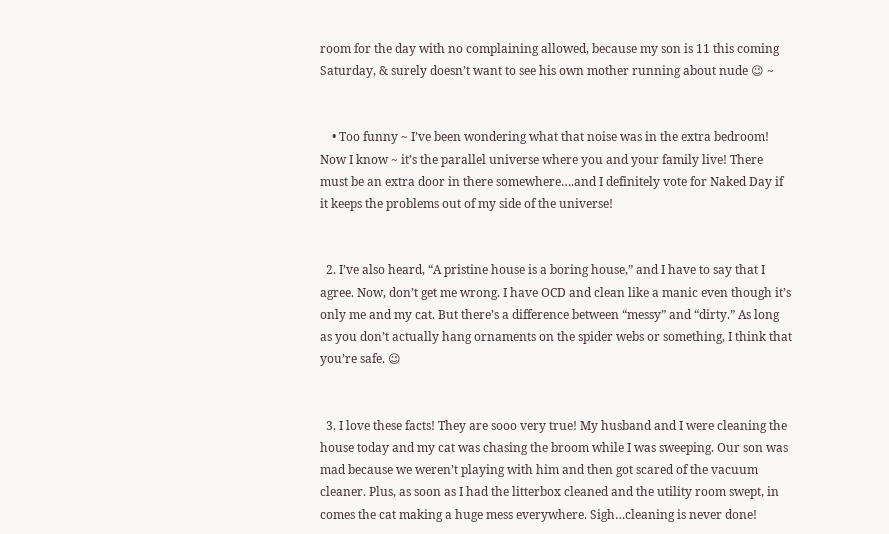room for the day with no complaining allowed, because my son is 11 this coming Saturday, & surely doesn’t want to see his own mother running about nude 😉 ~


    • Too funny ~ I’ve been wondering what that noise was in the extra bedroom! Now I know ~ it’s the parallel universe where you and your family live! There must be an extra door in there somewhere….and I definitely vote for Naked Day if it keeps the problems out of my side of the universe!


  2. I’ve also heard, “A pristine house is a boring house,” and I have to say that I agree. Now, don’t get me wrong. I have OCD and clean like a manic even though it’s only me and my cat. But there’s a difference between “messy” and “dirty.” As long as you don’t actually hang ornaments on the spider webs or something, I think that you’re safe. 😉


  3. I love these facts! They are sooo very true! My husband and I were cleaning the house today and my cat was chasing the broom while I was sweeping. Our son was mad because we weren’t playing with him and then got scared of the vacuum cleaner. Plus, as soon as I had the litterbox cleaned and the utility room swept, in comes the cat making a huge mess everywhere. Sigh…cleaning is never done!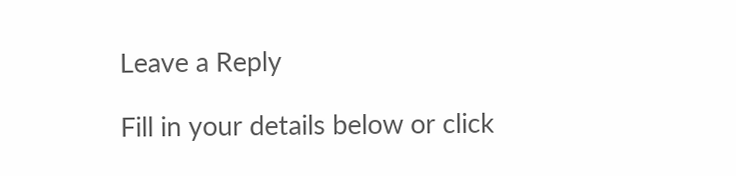Leave a Reply

Fill in your details below or click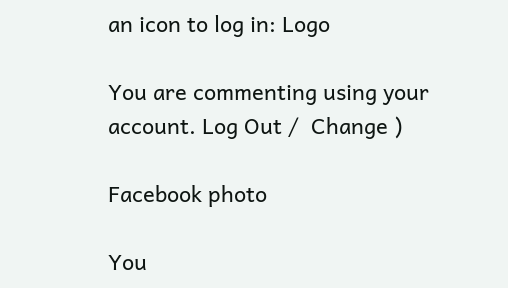an icon to log in: Logo

You are commenting using your account. Log Out /  Change )

Facebook photo

You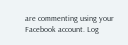are commenting using your Facebook account. Log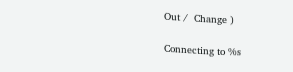Out /  Change )

Connecting to %s